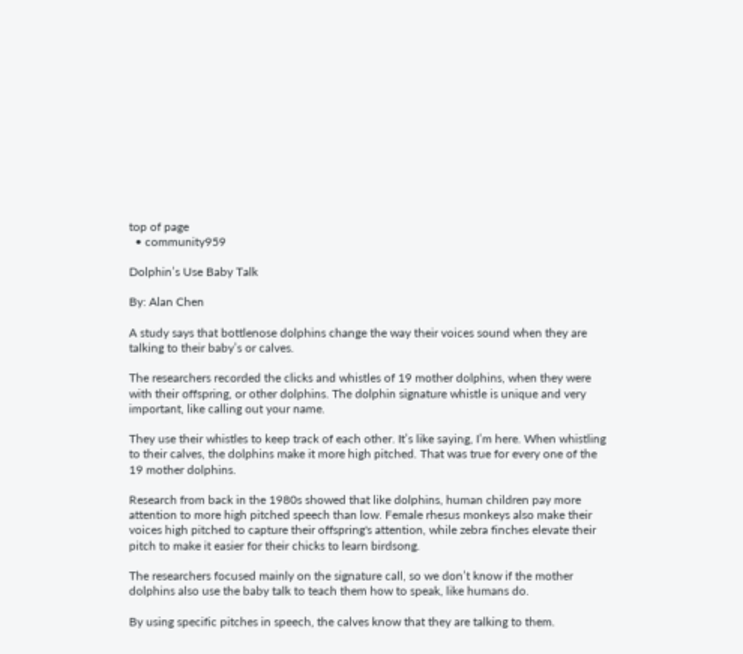top of page
  • community959

Dolphin’s Use Baby Talk

By: Alan Chen

A study says that bottlenose dolphins change the way their voices sound when they are talking to their baby’s or calves.

The researchers recorded the clicks and whistles of 19 mother dolphins, when they were with their offspring, or other dolphins. The dolphin signature whistle is unique and very important, like calling out your name.

They use their whistles to keep track of each other. It’s like saying, I’m here. When whistling to their calves, the dolphins make it more high pitched. That was true for every one of the 19 mother dolphins.

Research from back in the 1980s showed that like dolphins, human children pay more attention to more high pitched speech than low. Female rhesus monkeys also make their voices high pitched to capture their offspring's attention, while zebra finches elevate their pitch to make it easier for their chicks to learn birdsong.

The researchers focused mainly on the signature call, so we don’t know if the mother dolphins also use the baby talk to teach them how to speak, like humans do.

By using specific pitches in speech, the calves know that they are talking to them.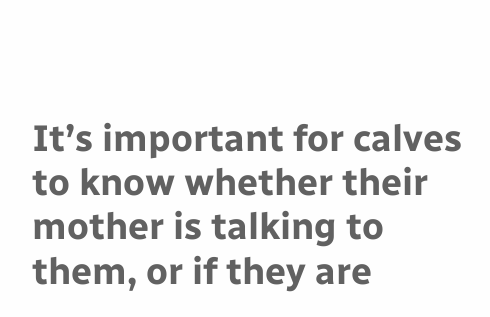It’s important for calves to know whether their mother is talking to them, or if they are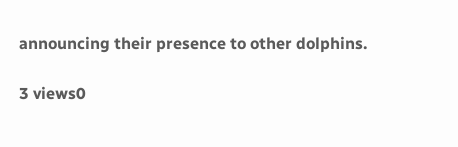announcing their presence to other dolphins.

3 views0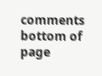comments
bottom of page